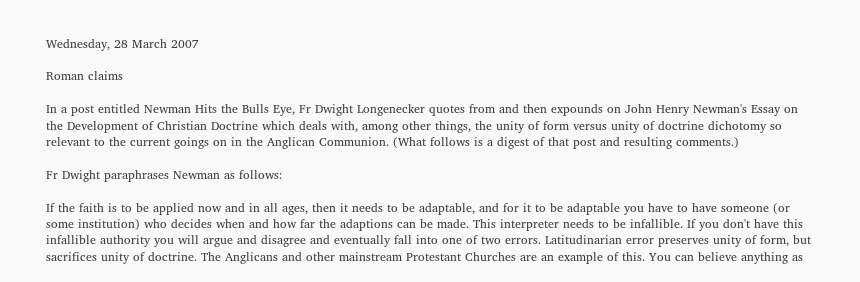Wednesday, 28 March 2007

Roman claims

In a post entitled Newman Hits the Bulls Eye, Fr Dwight Longenecker quotes from and then expounds on John Henry Newman's Essay on the Development of Christian Doctrine which deals with, among other things, the unity of form versus unity of doctrine dichotomy so relevant to the current goings on in the Anglican Communion. (What follows is a digest of that post and resulting comments.)

Fr Dwight paraphrases Newman as follows:

If the faith is to be applied now and in all ages, then it needs to be adaptable, and for it to be adaptable you have to have someone (or some institution) who decides when and how far the adaptions can be made. This interpreter needs to be infallible. If you don't have this infallible authority you will argue and disagree and eventually fall into one of two errors. Latitudinarian error preserves unity of form, but sacrifices unity of doctrine. The Anglicans and other mainstream Protestant Churches are an example of this. You can believe anything as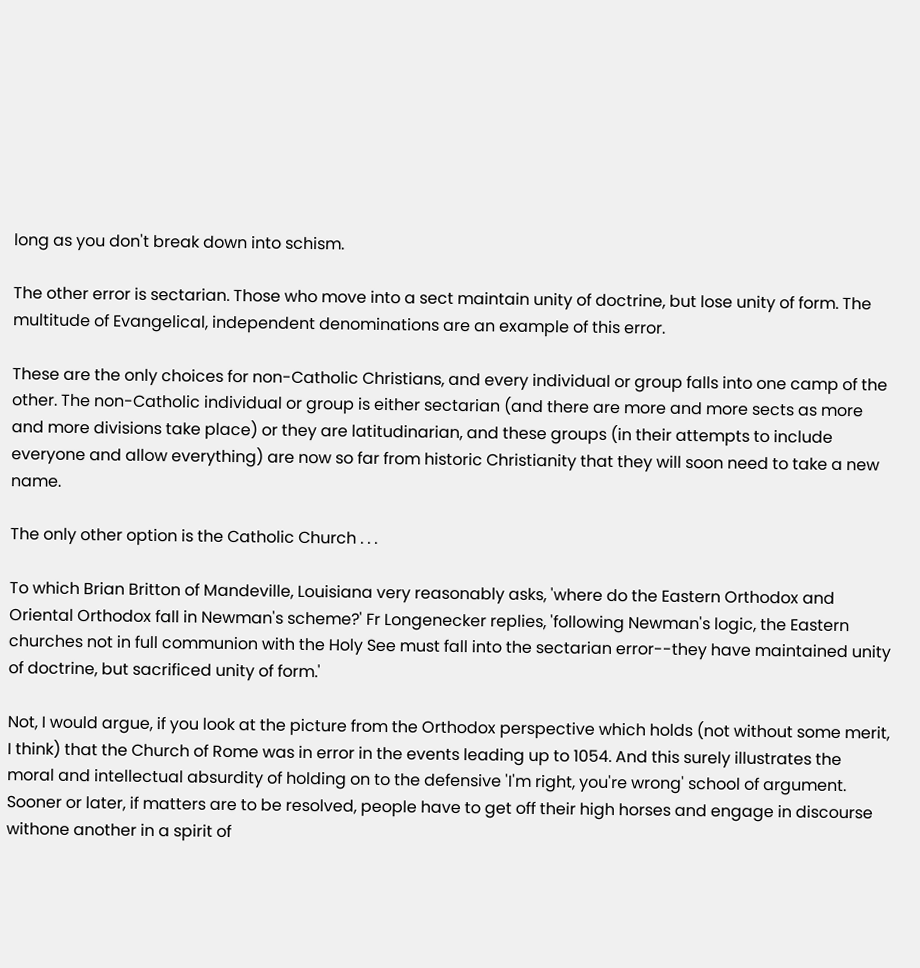long as you don't break down into schism.

The other error is sectarian. Those who move into a sect maintain unity of doctrine, but lose unity of form. The multitude of Evangelical, independent denominations are an example of this error.

These are the only choices for non-Catholic Christians, and every individual or group falls into one camp of the other. The non-Catholic individual or group is either sectarian (and there are more and more sects as more and more divisions take place) or they are latitudinarian, and these groups (in their attempts to include everyone and allow everything) are now so far from historic Christianity that they will soon need to take a new name.

The only other option is the Catholic Church . . .

To which Brian Britton of Mandeville, Louisiana very reasonably asks, 'where do the Eastern Orthodox and Oriental Orthodox fall in Newman's scheme?' Fr Longenecker replies, 'following Newman's logic, the Eastern churches not in full communion with the Holy See must fall into the sectarian error--they have maintained unity of doctrine, but sacrificed unity of form.'

Not, I would argue, if you look at the picture from the Orthodox perspective which holds (not without some merit, I think) that the Church of Rome was in error in the events leading up to 1054. And this surely illustrates the moral and intellectual absurdity of holding on to the defensive 'I'm right, you're wrong' school of argument. Sooner or later, if matters are to be resolved, people have to get off their high horses and engage in discourse withone another in a spirit of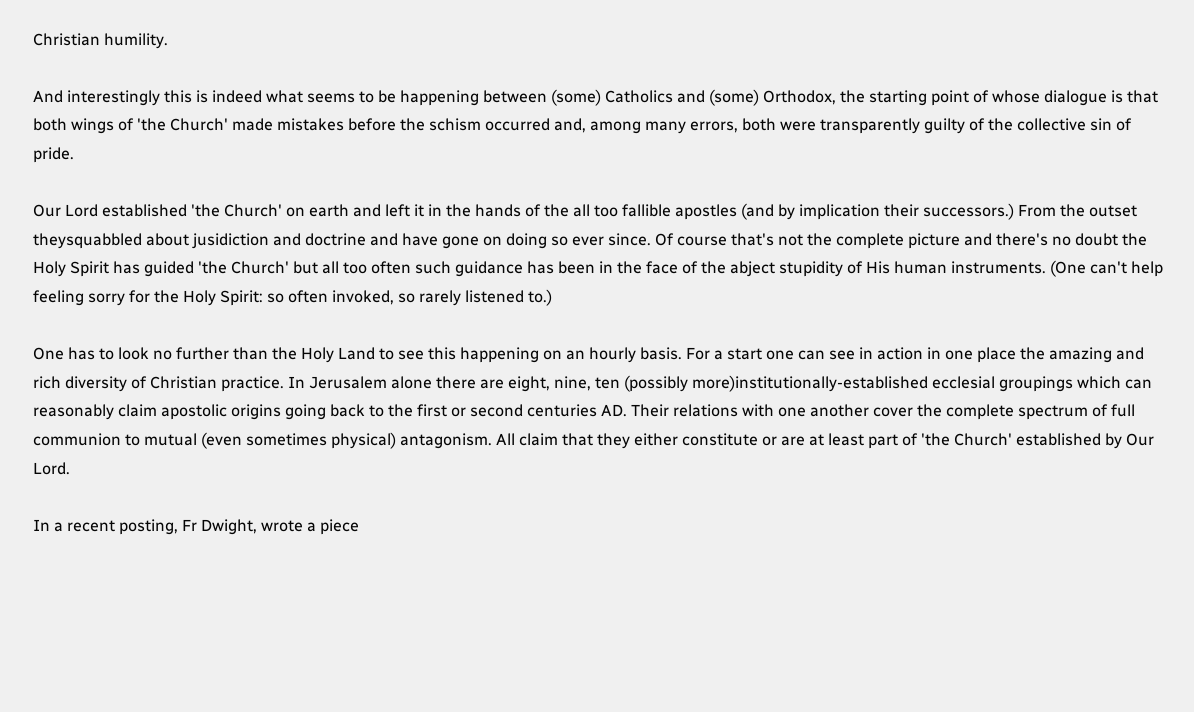Christian humility.

And interestingly this is indeed what seems to be happening between (some) Catholics and (some) Orthodox, the starting point of whose dialogue is that both wings of 'the Church' made mistakes before the schism occurred and, among many errors, both were transparently guilty of the collective sin of pride.

Our Lord established 'the Church' on earth and left it in the hands of the all too fallible apostles (and by implication their successors.) From the outset theysquabbled about jusidiction and doctrine and have gone on doing so ever since. Of course that's not the complete picture and there's no doubt the Holy Spirit has guided 'the Church' but all too often such guidance has been in the face of the abject stupidity of His human instruments. (One can't help feeling sorry for the Holy Spirit: so often invoked, so rarely listened to.)

One has to look no further than the Holy Land to see this happening on an hourly basis. For a start one can see in action in one place the amazing and rich diversity of Christian practice. In Jerusalem alone there are eight, nine, ten (possibly more)institutionally-established ecclesial groupings which can reasonably claim apostolic origins going back to the first or second centuries AD. Their relations with one another cover the complete spectrum of full communion to mutual (even sometimes physical) antagonism. All claim that they either constitute or are at least part of 'the Church' established by Our Lord.

In a recent posting, Fr Dwight, wrote a piece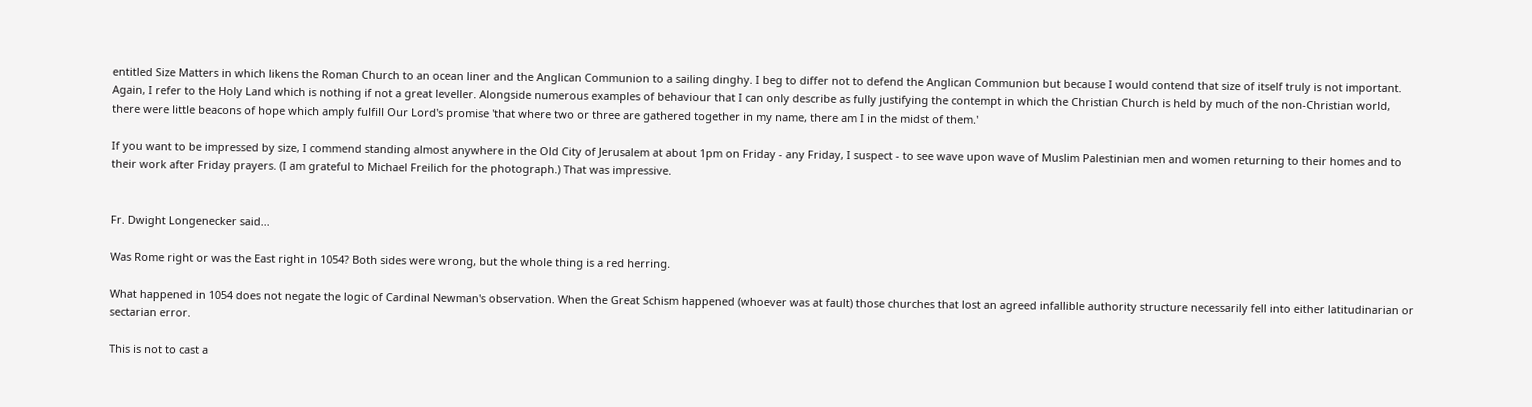entitled Size Matters in which likens the Roman Church to an ocean liner and the Anglican Communion to a sailing dinghy. I beg to differ not to defend the Anglican Communion but because I would contend that size of itself truly is not important. Again, I refer to the Holy Land which is nothing if not a great leveller. Alongside numerous examples of behaviour that I can only describe as fully justifying the contempt in which the Christian Church is held by much of the non-Christian world, there were little beacons of hope which amply fulfill Our Lord's promise 'that where two or three are gathered together in my name, there am I in the midst of them.'

If you want to be impressed by size, I commend standing almost anywhere in the Old City of Jerusalem at about 1pm on Friday - any Friday, I suspect - to see wave upon wave of Muslim Palestinian men and women returning to their homes and to their work after Friday prayers. (I am grateful to Michael Freilich for the photograph.) That was impressive.


Fr. Dwight Longenecker said...

Was Rome right or was the East right in 1054? Both sides were wrong, but the whole thing is a red herring.

What happened in 1054 does not negate the logic of Cardinal Newman's observation. When the Great Schism happened (whoever was at fault) those churches that lost an agreed infallible authority structure necessarily fell into either latitudinarian or sectarian error.

This is not to cast a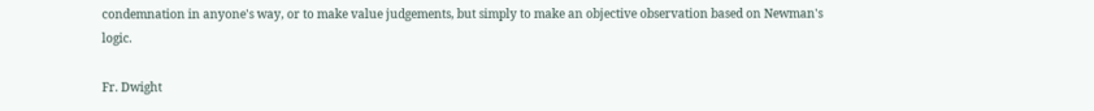condemnation in anyone's way, or to make value judgements, but simply to make an objective observation based on Newman's logic.

Fr. Dwight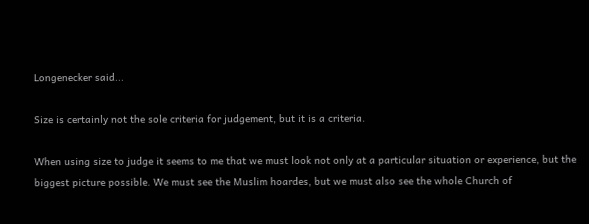Longenecker said...

Size is certainly not the sole criteria for judgement, but it is a criteria.

When using size to judge it seems to me that we must look not only at a particular situation or experience, but the biggest picture possible. We must see the Muslim hoardes, but we must also see the whole Church of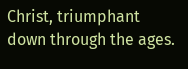Christ, triumphant down through the ages.